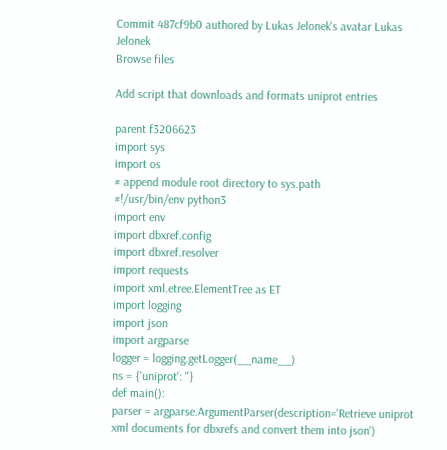Commit 487cf9b0 authored by Lukas Jelonek's avatar Lukas Jelonek
Browse files

Add script that downloads and formats uniprot entries

parent f3206623
import sys
import os
# append module root directory to sys.path
#!/usr/bin/env python3
import env
import dbxref.config
import dbxref.resolver
import requests
import xml.etree.ElementTree as ET
import logging
import json
import argparse
logger = logging.getLogger(__name__)
ns = {'uniprot': ''}
def main():
parser = argparse.ArgumentParser(description='Retrieve uniprot xml documents for dbxrefs and convert them into json')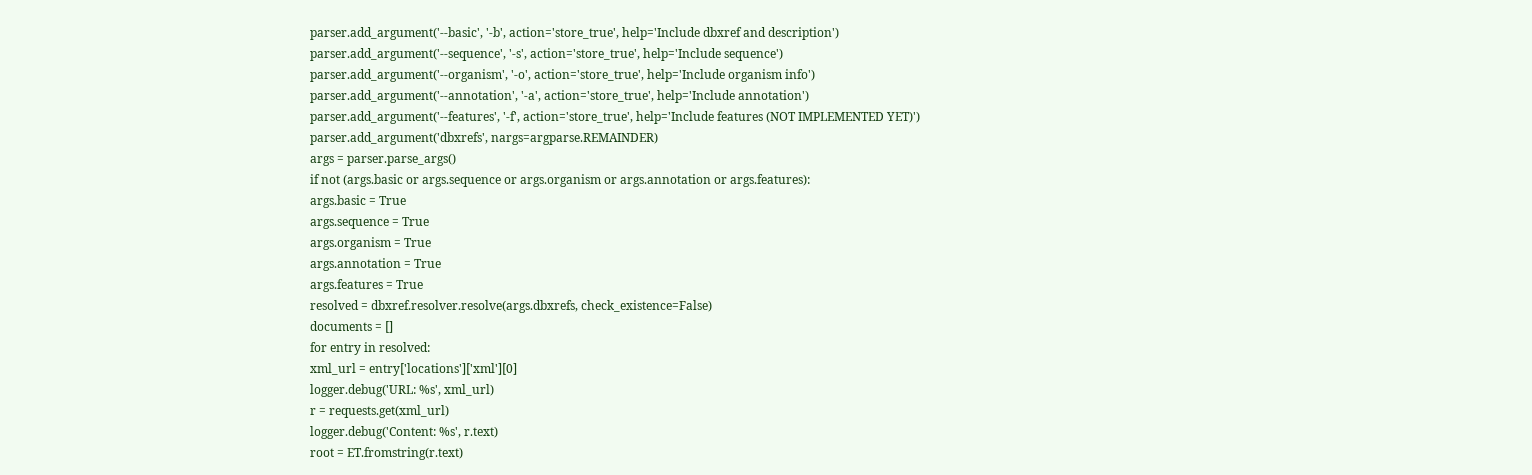parser.add_argument('--basic', '-b', action='store_true', help='Include dbxref and description')
parser.add_argument('--sequence', '-s', action='store_true', help='Include sequence')
parser.add_argument('--organism', '-o', action='store_true', help='Include organism info')
parser.add_argument('--annotation', '-a', action='store_true', help='Include annotation')
parser.add_argument('--features', '-f', action='store_true', help='Include features (NOT IMPLEMENTED YET)')
parser.add_argument('dbxrefs', nargs=argparse.REMAINDER)
args = parser.parse_args()
if not (args.basic or args.sequence or args.organism or args.annotation or args.features):
args.basic = True
args.sequence = True
args.organism = True
args.annotation = True
args.features = True
resolved = dbxref.resolver.resolve(args.dbxrefs, check_existence=False)
documents = []
for entry in resolved:
xml_url = entry['locations']['xml'][0]
logger.debug('URL: %s', xml_url)
r = requests.get(xml_url)
logger.debug('Content: %s', r.text)
root = ET.fromstring(r.text)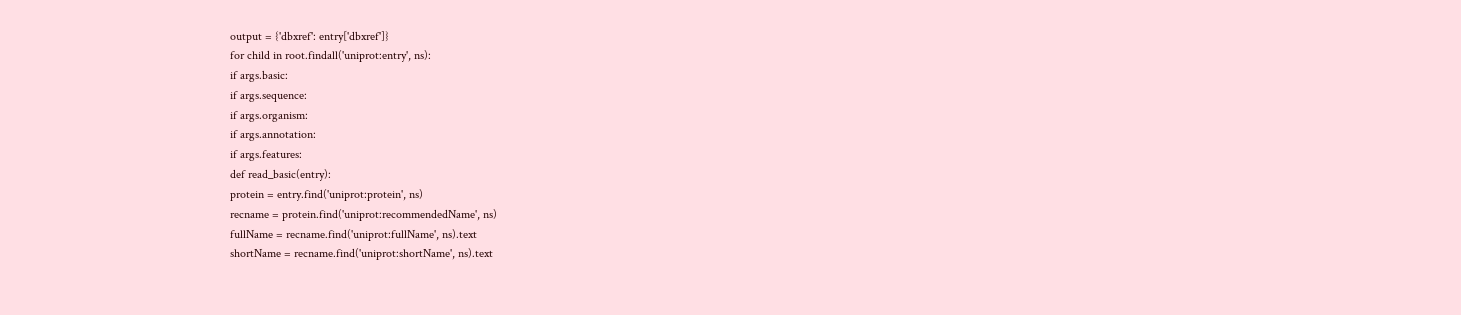output = {'dbxref': entry['dbxref']}
for child in root.findall('uniprot:entry', ns):
if args.basic:
if args.sequence:
if args.organism:
if args.annotation:
if args.features:
def read_basic(entry):
protein = entry.find('uniprot:protein', ns)
recname = protein.find('uniprot:recommendedName', ns)
fullName = recname.find('uniprot:fullName', ns).text
shortName = recname.find('uniprot:shortName', ns).text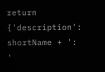return {'description': shortName + ': '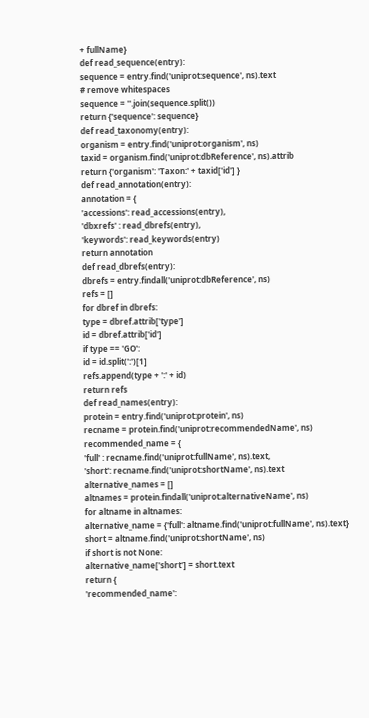+ fullName}
def read_sequence(entry):
sequence = entry.find('uniprot:sequence', ns).text
# remove whitespaces
sequence = ''.join(sequence.split())
return {'sequence': sequence}
def read_taxonomy(entry):
organism = entry.find('uniprot:organism', ns)
taxid = organism.find('uniprot:dbReference', ns).attrib
return {'organism': 'Taxon:' + taxid['id'] }
def read_annotation(entry):
annotation = {
'accessions': read_accessions(entry),
'dbxrefs' : read_dbrefs(entry),
'keywords': read_keywords(entry)
return annotation
def read_dbrefs(entry):
dbrefs = entry.findall('uniprot:dbReference', ns)
refs = []
for dbref in dbrefs:
type = dbref.attrib['type']
id = dbref.attrib['id']
if type == 'GO':
id = id.split(':')[1]
refs.append(type + ':' + id)
return refs
def read_names(entry):
protein = entry.find('uniprot:protein', ns)
recname = protein.find('uniprot:recommendedName', ns)
recommended_name = {
'full' : recname.find('uniprot:fullName', ns).text,
'short': recname.find('uniprot:shortName', ns).text
alternative_names = []
altnames = protein.findall('uniprot:alternativeName', ns)
for altname in altnames:
alternative_name = {'full': altname.find('uniprot:fullName', ns).text}
short = altname.find('uniprot:shortName', ns)
if short is not None:
alternative_name['short'] = short.text
return {
'recommended_name':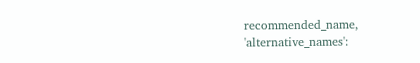recommended_name,
'alternative_names':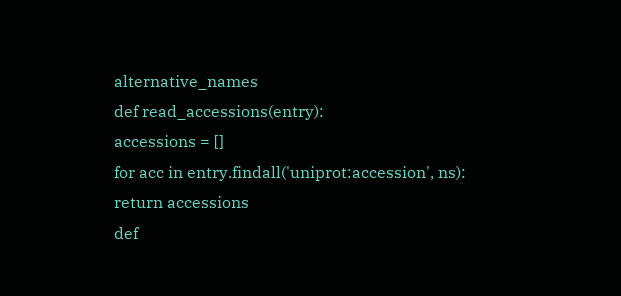alternative_names
def read_accessions(entry):
accessions = []
for acc in entry.findall('uniprot:accession', ns):
return accessions
def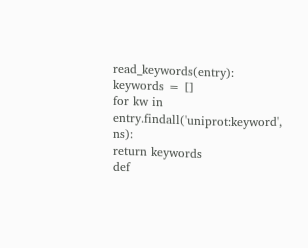read_keywords(entry):
keywords = []
for kw in entry.findall('uniprot:keyword', ns):
return keywords
def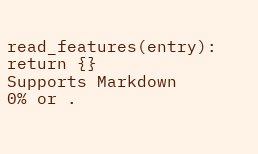read_features(entry):
return {}
Supports Markdown
0% or .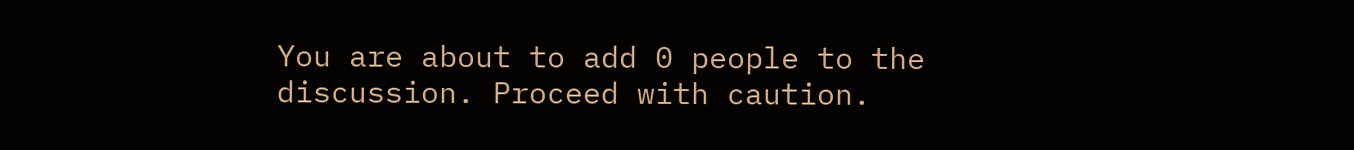You are about to add 0 people to the discussion. Proceed with caution.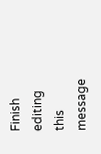Finish editing this message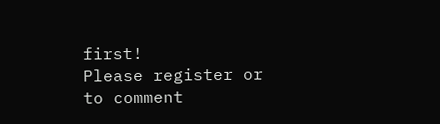first!
Please register or to comment